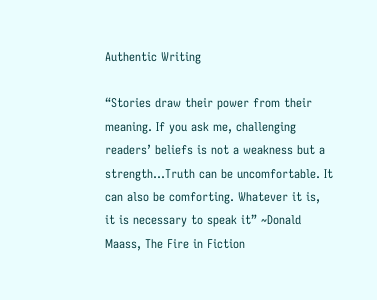Authentic Writing

“Stories draw their power from their meaning. If you ask me, challenging readers’ beliefs is not a weakness but a strength…Truth can be uncomfortable. It can also be comforting. Whatever it is, it is necessary to speak it” ~Donald Maass, The Fire in Fiction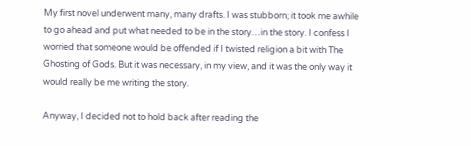My first novel underwent many, many drafts. I was stubborn; it took me awhile to go ahead and put what needed to be in the story…in the story. I confess I worried that someone would be offended if I twisted religion a bit with The Ghosting of Gods. But it was necessary, in my view, and it was the only way it would really be me writing the story.

Anyway, I decided not to hold back after reading the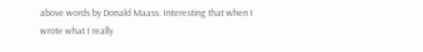above words by Donald Maass. Interesting that when I wrote what I really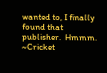wanted to, I finally found that publisher.  Hmmm.  ~Cricket